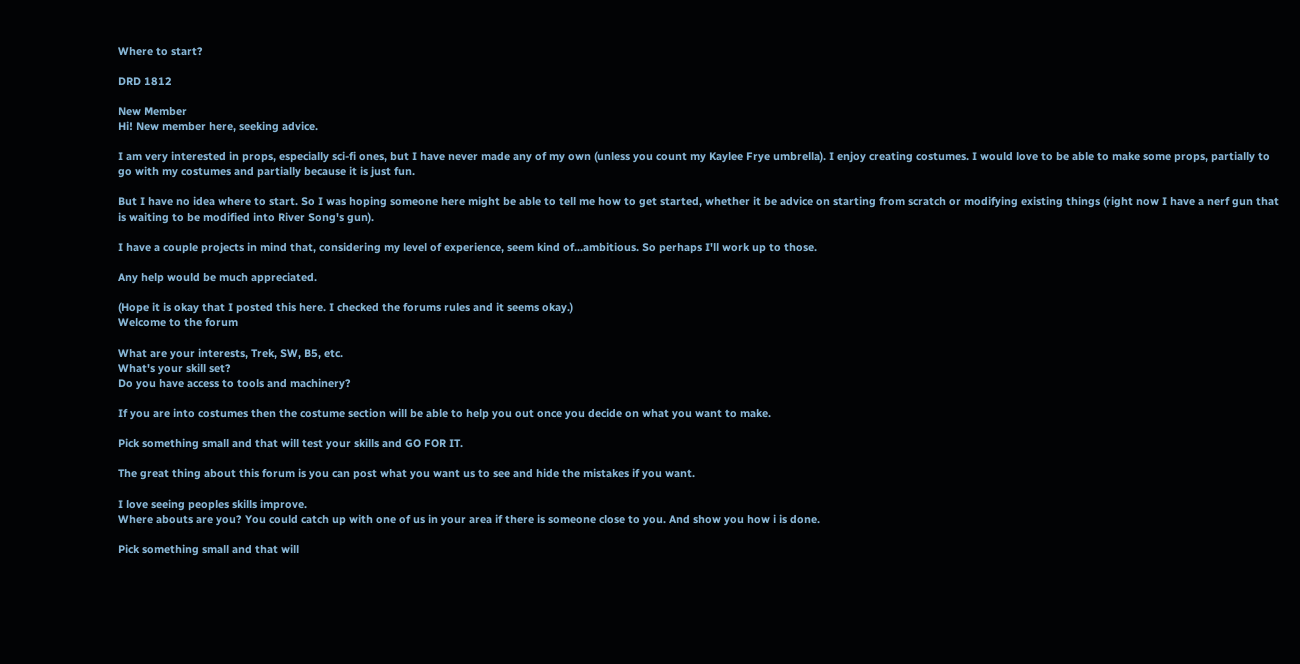Where to start?

DRD 1812

New Member
Hi! New member here, seeking advice.

I am very interested in props, especially sci-fi ones, but I have never made any of my own (unless you count my Kaylee Frye umbrella). I enjoy creating costumes. I would love to be able to make some props, partially to go with my costumes and partially because it is just fun.

But I have no idea where to start. So I was hoping someone here might be able to tell me how to get started, whether it be advice on starting from scratch or modifying existing things (right now I have a nerf gun that is waiting to be modified into River Song's gun).

I have a couple projects in mind that, considering my level of experience, seem kind of...ambitious. So perhaps I'll work up to those.

Any help would be much appreciated.

(Hope it is okay that I posted this here. I checked the forums rules and it seems okay.)
Welcome to the forum

What are your interests, Trek, SW, B5, etc.
What's your skill set?
Do you have access to tools and machinery?

If you are into costumes then the costume section will be able to help you out once you decide on what you want to make.

Pick something small and that will test your skills and GO FOR IT.

The great thing about this forum is you can post what you want us to see and hide the mistakes if you want.

I love seeing peoples skills improve.
Where abouts are you? You could catch up with one of us in your area if there is someone close to you. And show you how i is done.

Pick something small and that will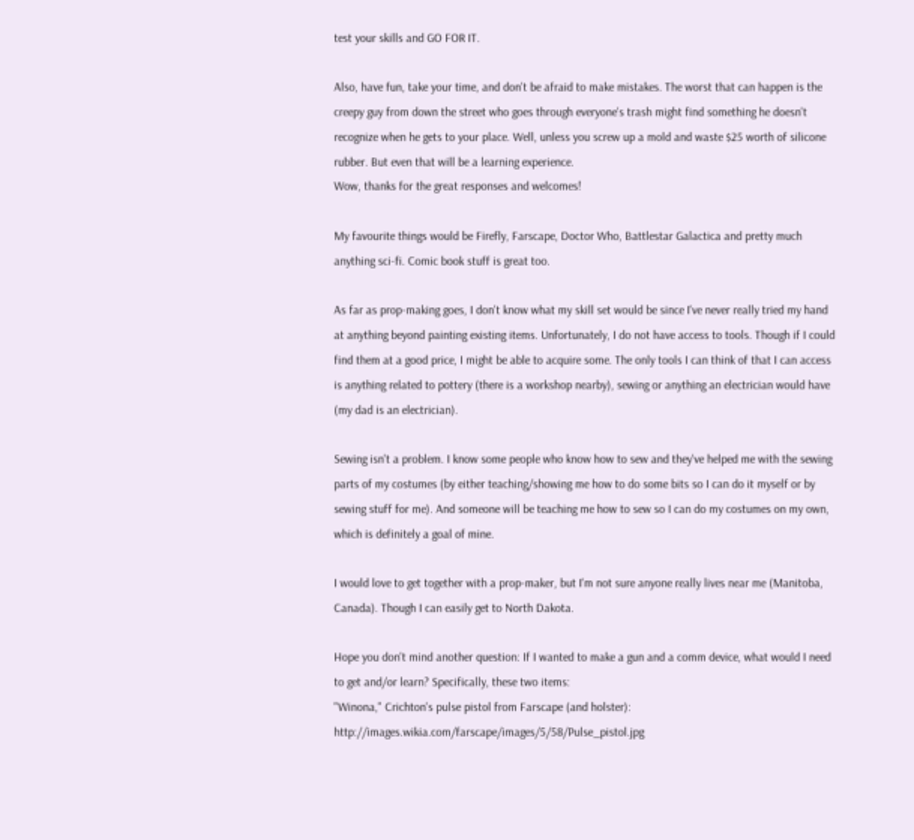test your skills and GO FOR IT.

Also, have fun, take your time, and don't be afraid to make mistakes. The worst that can happen is the creepy guy from down the street who goes through everyone's trash might find something he doesn't recognize when he gets to your place. Well, unless you screw up a mold and waste $25 worth of silicone rubber. But even that will be a learning experience.
Wow, thanks for the great responses and welcomes!

My favourite things would be Firefly, Farscape, Doctor Who, Battlestar Galactica and pretty much anything sci-fi. Comic book stuff is great too.

As far as prop-making goes, I don't know what my skill set would be since I've never really tried my hand at anything beyond painting existing items. Unfortunately, I do not have access to tools. Though if I could find them at a good price, I might be able to acquire some. The only tools I can think of that I can access is anything related to pottery (there is a workshop nearby), sewing or anything an electrician would have (my dad is an electrician).

Sewing isn't a problem. I know some people who know how to sew and they've helped me with the sewing parts of my costumes (by either teaching/showing me how to do some bits so I can do it myself or by sewing stuff for me). And someone will be teaching me how to sew so I can do my costumes on my own, which is definitely a goal of mine.

I would love to get together with a prop-maker, but I'm not sure anyone really lives near me (Manitoba, Canada). Though I can easily get to North Dakota.

Hope you don't mind another question: If I wanted to make a gun and a comm device, what would I need to get and/or learn? Specifically, these two items:
"Winona," Crichton's pulse pistol from Farscape (and holster): http://images.wikia.com/farscape/images/5/58/Pulse_pistol.jpg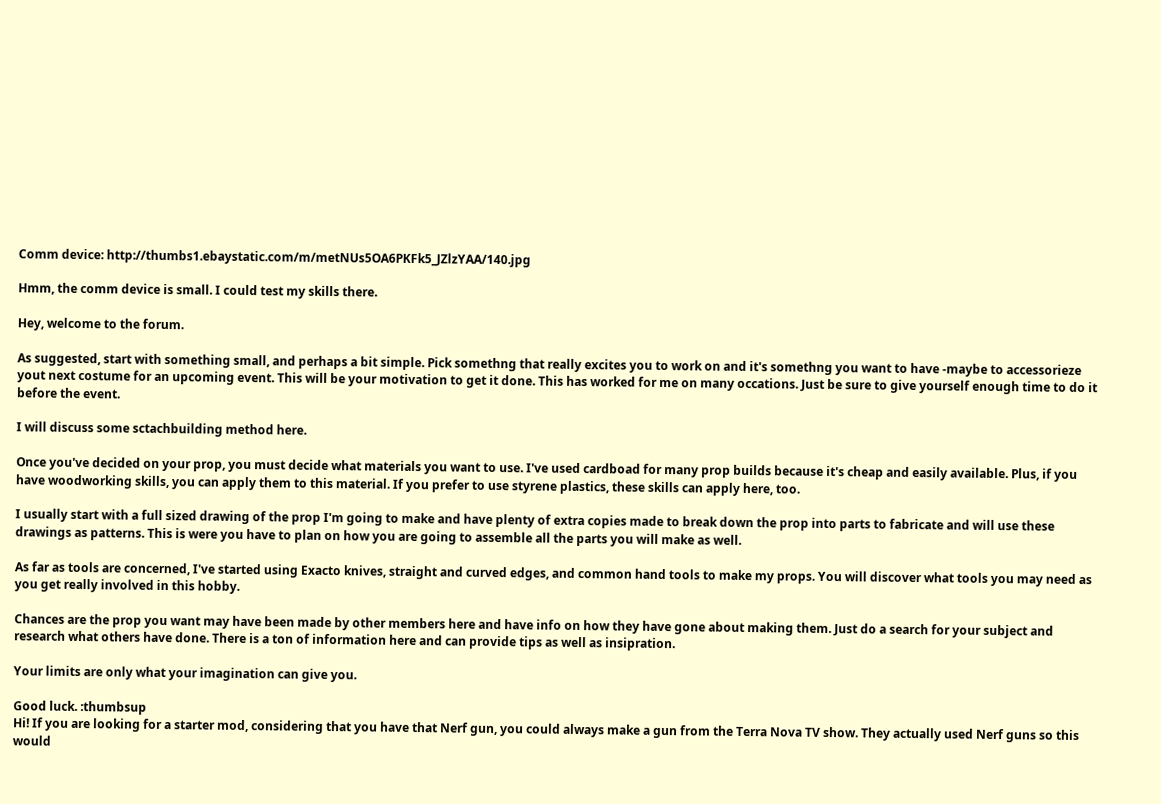Comm device: http://thumbs1.ebaystatic.com/m/metNUs5OA6PKFk5_JZlzYAA/140.jpg

Hmm, the comm device is small. I could test my skills there.

Hey, welcome to the forum.

As suggested, start with something small, and perhaps a bit simple. Pick somethng that really excites you to work on and it's somethng you want to have -maybe to accessorieze yout next costume for an upcoming event. This will be your motivation to get it done. This has worked for me on many occations. Just be sure to give yourself enough time to do it before the event.

I will discuss some sctachbuilding method here.

Once you've decided on your prop, you must decide what materials you want to use. I've used cardboad for many prop builds because it's cheap and easily available. Plus, if you have woodworking skills, you can apply them to this material. If you prefer to use styrene plastics, these skills can apply here, too.

I usually start with a full sized drawing of the prop I'm going to make and have plenty of extra copies made to break down the prop into parts to fabricate and will use these drawings as patterns. This is were you have to plan on how you are going to assemble all the parts you will make as well.

As far as tools are concerned, I've started using Exacto knives, straight and curved edges, and common hand tools to make my props. You will discover what tools you may need as you get really involved in this hobby.

Chances are the prop you want may have been made by other members here and have info on how they have gone about making them. Just do a search for your subject and research what others have done. There is a ton of information here and can provide tips as well as insipration.

Your limits are only what your imagination can give you.

Good luck. :thumbsup
Hi! If you are looking for a starter mod, considering that you have that Nerf gun, you could always make a gun from the Terra Nova TV show. They actually used Nerf guns so this would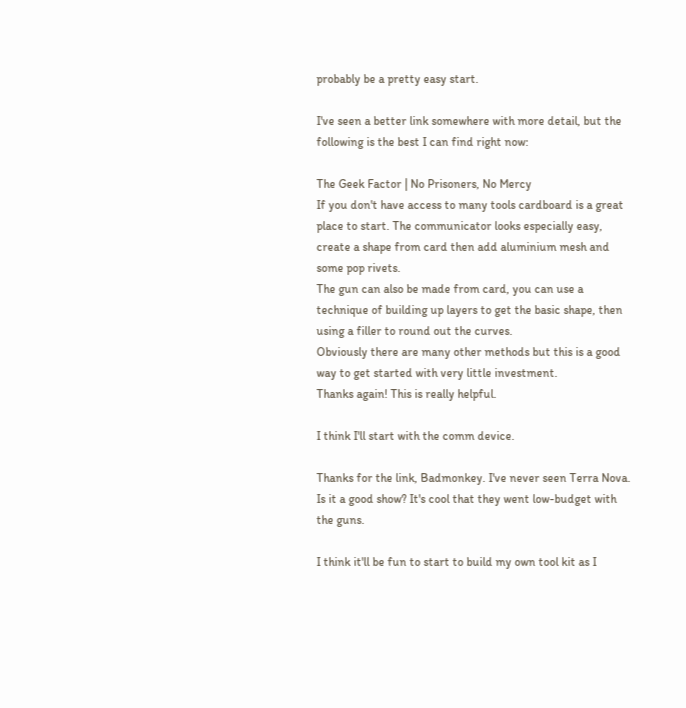probably be a pretty easy start.

I've seen a better link somewhere with more detail, but the following is the best I can find right now:

The Geek Factor | No Prisoners, No Mercy
If you don't have access to many tools cardboard is a great place to start. The communicator looks especially easy, create a shape from card then add aluminium mesh and some pop rivets.
The gun can also be made from card, you can use a technique of building up layers to get the basic shape, then using a filler to round out the curves.
Obviously there are many other methods but this is a good way to get started with very little investment.
Thanks again! This is really helpful.

I think I'll start with the comm device.

Thanks for the link, Badmonkey. I've never seen Terra Nova. Is it a good show? It's cool that they went low-budget with the guns.

I think it'll be fun to start to build my own tool kit as I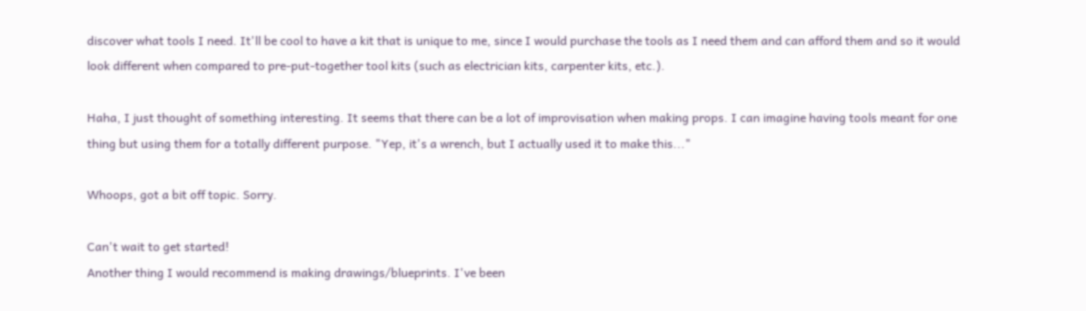discover what tools I need. It'll be cool to have a kit that is unique to me, since I would purchase the tools as I need them and can afford them and so it would look different when compared to pre-put-together tool kits (such as electrician kits, carpenter kits, etc.).

Haha, I just thought of something interesting. It seems that there can be a lot of improvisation when making props. I can imagine having tools meant for one thing but using them for a totally different purpose. "Yep, it's a wrench, but I actually used it to make this..."

Whoops, got a bit off topic. Sorry.

Can't wait to get started!
Another thing I would recommend is making drawings/blueprints. I've been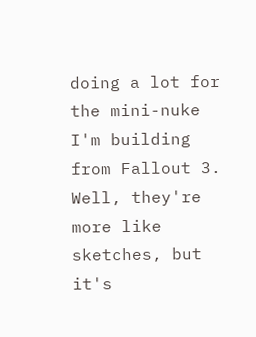doing a lot for the mini-nuke I'm building from Fallout 3. Well, they're more like sketches, but it's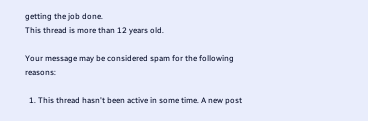getting the job done.
This thread is more than 12 years old.

Your message may be considered spam for the following reasons:

  1. This thread hasn't been active in some time. A new post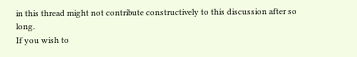in this thread might not contribute constructively to this discussion after so long.
If you wish to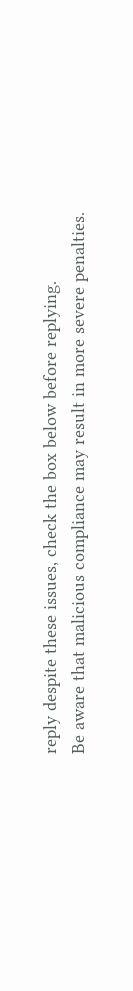reply despite these issues, check the box below before replying.
Be aware that malicious compliance may result in more severe penalties.